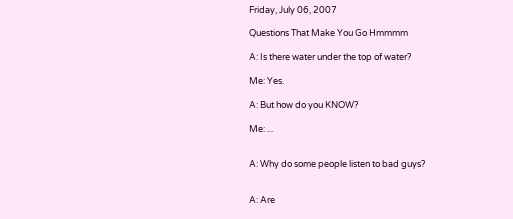Friday, July 06, 2007

Questions That Make You Go Hmmmm

A: Is there water under the top of water?

Me: Yes.

A: But how do you KNOW?

Me: ...


A: Why do some people listen to bad guys?


A: Are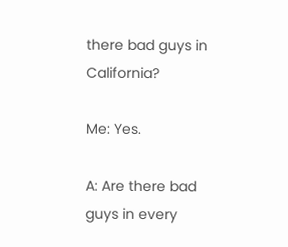there bad guys in California?

Me: Yes.

A: Are there bad guys in every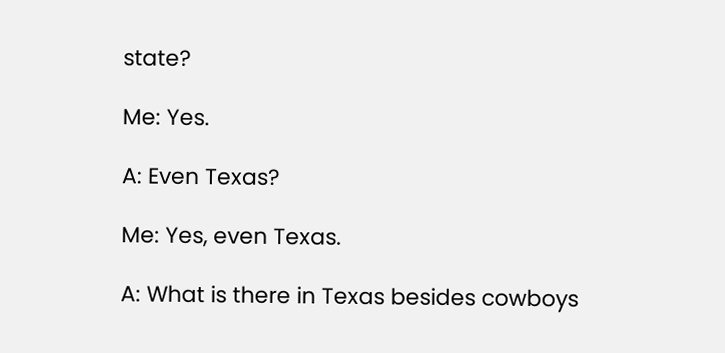state?

Me: Yes.

A: Even Texas?

Me: Yes, even Texas.

A: What is there in Texas besides cowboys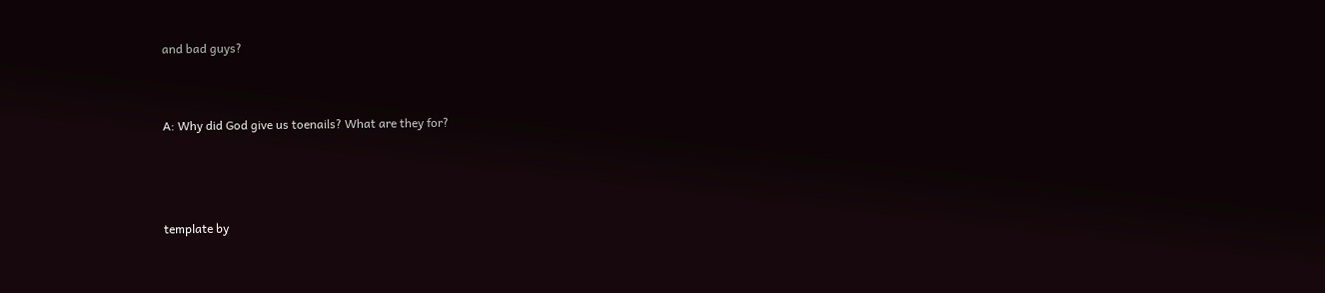and bad guys?


A: Why did God give us toenails? What are they for?



template by